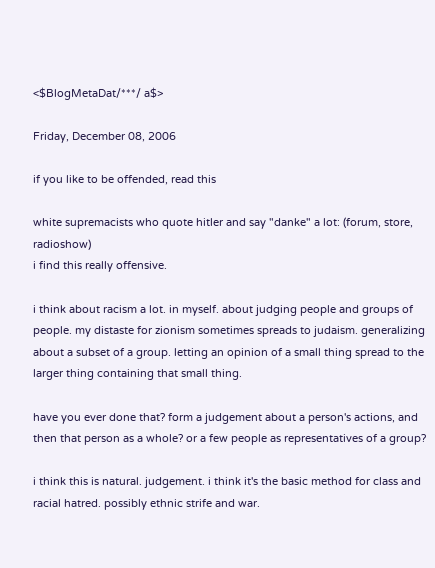<$BlogMetaDat/***/ a$>

Friday, December 08, 2006

if you like to be offended, read this

white supremacists who quote hitler and say "danke" a lot: (forum, store, radioshow)
i find this really offensive.

i think about racism a lot. in myself. about judging people and groups of people. my distaste for zionism sometimes spreads to judaism. generalizing about a subset of a group. letting an opinion of a small thing spread to the larger thing containing that small thing.

have you ever done that? form a judgement about a person's actions, and then that person as a whole? or a few people as representatives of a group?

i think this is natural. judgement. i think it's the basic method for class and racial hatred. possibly ethnic strife and war.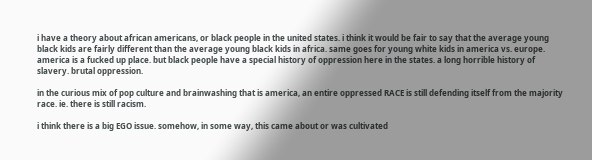i have a theory about african americans, or black people in the united states. i think it would be fair to say that the average young black kids are fairly different than the average young black kids in africa. same goes for young white kids in america vs. europe. america is a fucked up place. but black people have a special history of oppression here in the states. a long horrible history of slavery. brutal oppression.

in the curious mix of pop culture and brainwashing that is america, an entire oppressed RACE is still defending itself from the majority race. ie. there is still racism.

i think there is a big EGO issue. somehow, in some way, this came about or was cultivated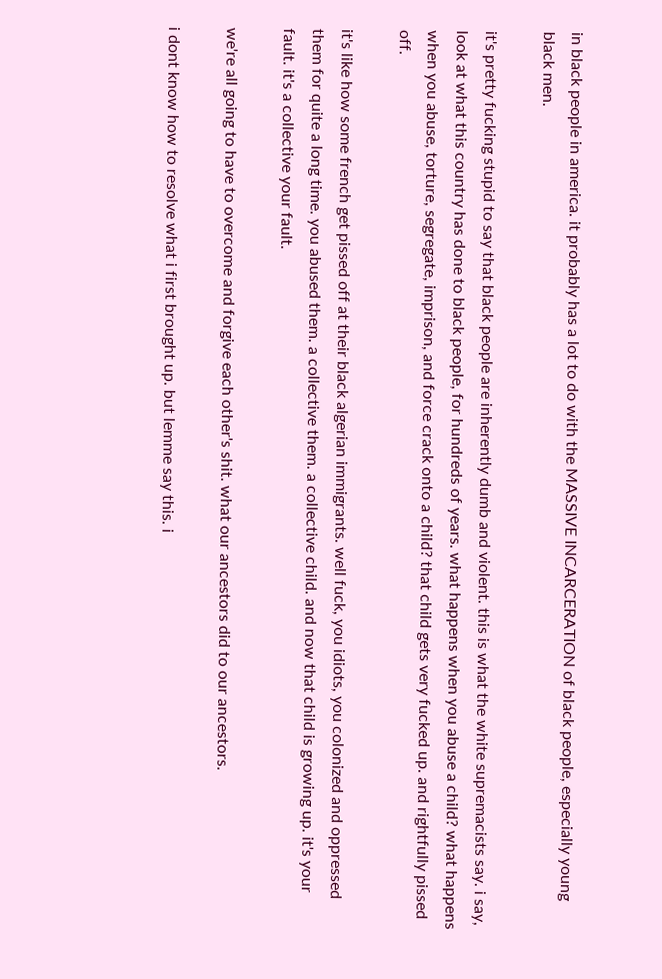in black people in america. it probably has a lot to do with the MASSIVE INCARCERATION of black people, especially young black men.

it's pretty fucking stupid to say that black people are inherently dumb and violent. this is what the white supremacists say. i say, look at what this country has done to black people, for hundreds of years. what happens when you abuse a child? what happens when you abuse, torture, segregate, imprison, and force crack onto a child? that child gets very fucked up. and rightfully pissed off.

it's like how some french get pissed off at their black algerian immigrants. well fuck, you idiots, you colonized and oppressed them for quite a long time. you abused them. a collective them. a collective child. and now that child is growing up. it's your fault. it's a collective your fault.

we're all going to have to overcome and forgive each other's shit. what our ancestors did to our ancestors.

i dont know how to resolve what i first brought up. but lemme say this. i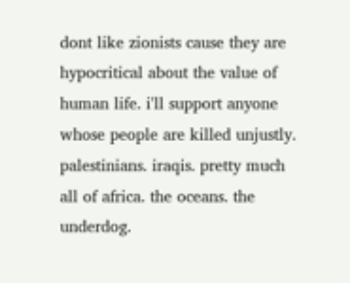dont like zionists cause they are hypocritical about the value of human life. i'll support anyone whose people are killed unjustly. palestinians. iraqis. pretty much all of africa. the oceans. the underdog.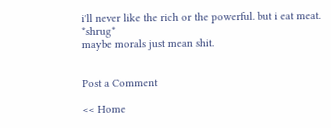i'll never like the rich or the powerful. but i eat meat. *shrug*
maybe morals just mean shit.


Post a Comment

<< Home